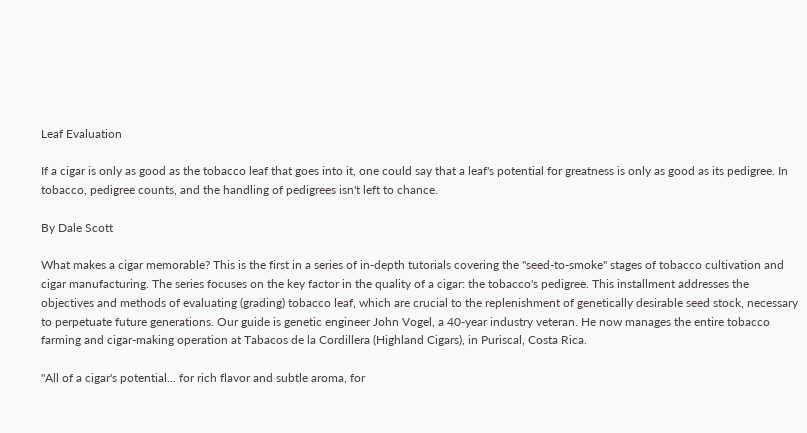Leaf Evaluation

If a cigar is only as good as the tobacco leaf that goes into it, one could say that a leaf's potential for greatness is only as good as its pedigree. In tobacco, pedigree counts, and the handling of pedigrees isn't left to chance.

By Dale Scott

What makes a cigar memorable? This is the first in a series of in-depth tutorials covering the "seed-to-smoke" stages of tobacco cultivation and cigar manufacturing. The series focuses on the key factor in the quality of a cigar: the tobacco's pedigree. This installment addresses the objectives and methods of evaluating (grading) tobacco leaf, which are crucial to the replenishment of genetically desirable seed stock, necessary to perpetuate future generations. Our guide is genetic engineer John Vogel, a 40-year industry veteran. He now manages the entire tobacco farming and cigar-making operation at Tabacos de la Cordillera (Highland Cigars), in Puriscal, Costa Rica.

"All of a cigar's potential... for rich flavor and subtle aroma, for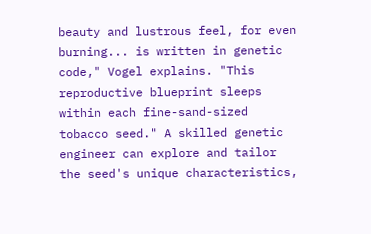beauty and lustrous feel, for even burning... is written in genetic code," Vogel explains. "This reproductive blueprint sleeps within each fine-sand-sized tobacco seed." A skilled genetic engineer can explore and tailor the seed's unique characteristics,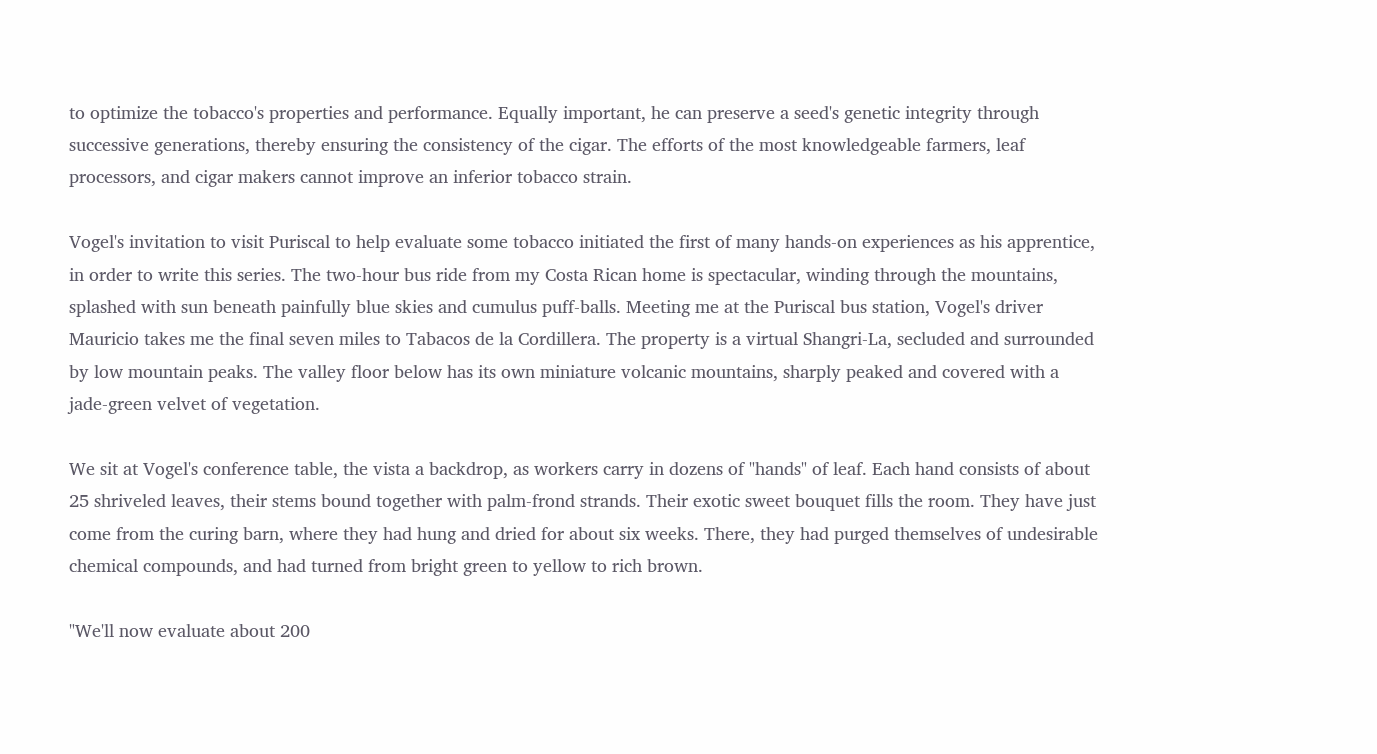to optimize the tobacco's properties and performance. Equally important, he can preserve a seed's genetic integrity through successive generations, thereby ensuring the consistency of the cigar. The efforts of the most knowledgeable farmers, leaf processors, and cigar makers cannot improve an inferior tobacco strain.

Vogel's invitation to visit Puriscal to help evaluate some tobacco initiated the first of many hands-on experiences as his apprentice, in order to write this series. The two-hour bus ride from my Costa Rican home is spectacular, winding through the mountains, splashed with sun beneath painfully blue skies and cumulus puff-balls. Meeting me at the Puriscal bus station, Vogel's driver Mauricio takes me the final seven miles to Tabacos de la Cordillera. The property is a virtual Shangri-La, secluded and surrounded by low mountain peaks. The valley floor below has its own miniature volcanic mountains, sharply peaked and covered with a jade-green velvet of vegetation.

We sit at Vogel's conference table, the vista a backdrop, as workers carry in dozens of "hands" of leaf. Each hand consists of about 25 shriveled leaves, their stems bound together with palm-frond strands. Their exotic sweet bouquet fills the room. They have just come from the curing barn, where they had hung and dried for about six weeks. There, they had purged themselves of undesirable chemical compounds, and had turned from bright green to yellow to rich brown.

"We'll now evaluate about 200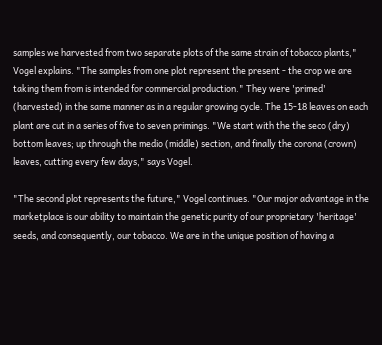samples we harvested from two separate plots of the same strain of tobacco plants," Vogel explains. "The samples from one plot represent the present - the crop we are taking them from is intended for commercial production." They were 'primed' (harvested) in the same manner as in a regular growing cycle. The 15-18 leaves on each plant are cut in a series of five to seven primings. "We start with the the seco (dry) bottom leaves; up through the medio (middle) section, and finally the corona (crown) leaves, cutting every few days," says Vogel.

"The second plot represents the future," Vogel continues. "Our major advantage in the marketplace is our ability to maintain the genetic purity of our proprietary 'heritage' seeds, and consequently, our tobacco. We are in the unique position of having a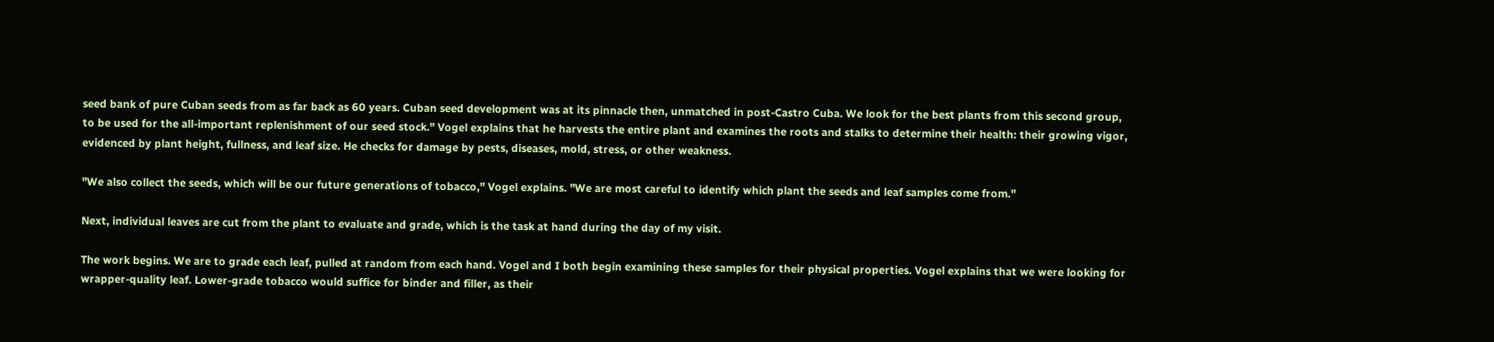seed bank of pure Cuban seeds from as far back as 60 years. Cuban seed development was at its pinnacle then, unmatched in post-Castro Cuba. We look for the best plants from this second group, to be used for the all-important replenishment of our seed stock." Vogel explains that he harvests the entire plant and examines the roots and stalks to determine their health: their growing vigor, evidenced by plant height, fullness, and leaf size. He checks for damage by pests, diseases, mold, stress, or other weakness.

"We also collect the seeds, which will be our future generations of tobacco," Vogel explains. "We are most careful to identify which plant the seeds and leaf samples come from."

Next, individual leaves are cut from the plant to evaluate and grade, which is the task at hand during the day of my visit.

The work begins. We are to grade each leaf, pulled at random from each hand. Vogel and I both begin examining these samples for their physical properties. Vogel explains that we were looking for wrapper-quality leaf. Lower-grade tobacco would suffice for binder and filler, as their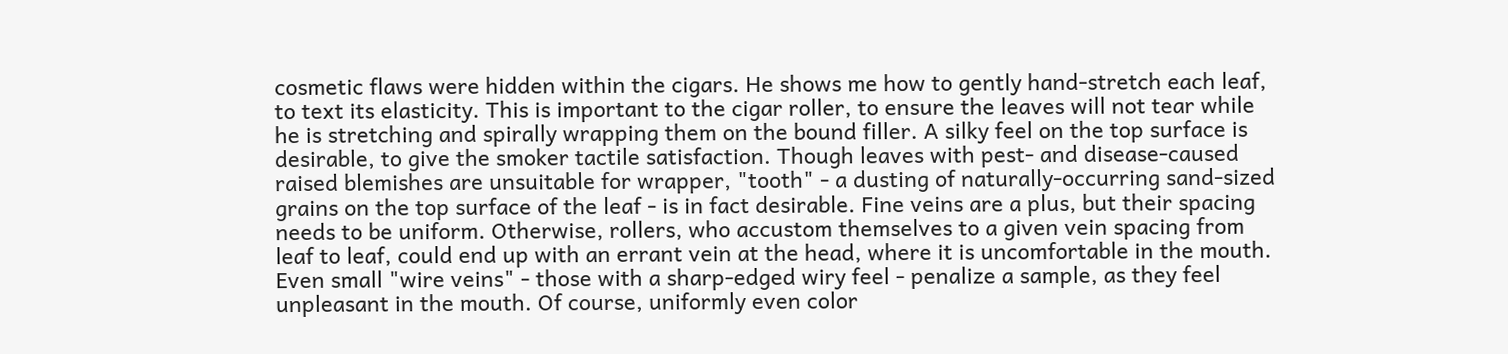cosmetic flaws were hidden within the cigars. He shows me how to gently hand-stretch each leaf, to text its elasticity. This is important to the cigar roller, to ensure the leaves will not tear while he is stretching and spirally wrapping them on the bound filler. A silky feel on the top surface is desirable, to give the smoker tactile satisfaction. Though leaves with pest- and disease-caused raised blemishes are unsuitable for wrapper, "tooth" - a dusting of naturally-occurring sand-sized grains on the top surface of the leaf - is in fact desirable. Fine veins are a plus, but their spacing needs to be uniform. Otherwise, rollers, who accustom themselves to a given vein spacing from leaf to leaf, could end up with an errant vein at the head, where it is uncomfortable in the mouth. Even small "wire veins" - those with a sharp-edged wiry feel - penalize a sample, as they feel unpleasant in the mouth. Of course, uniformly even color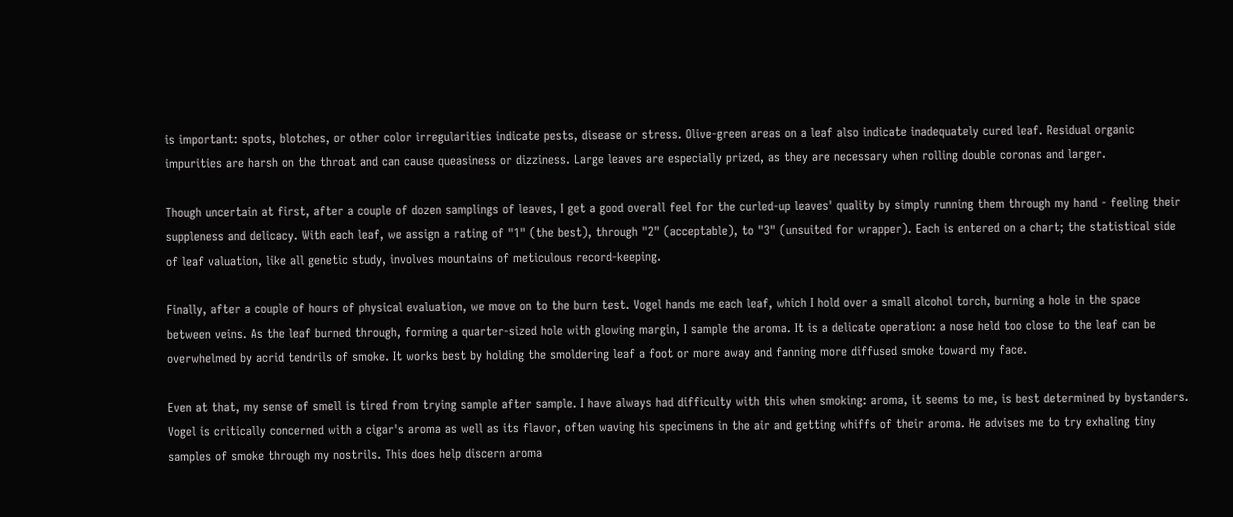is important: spots, blotches, or other color irregularities indicate pests, disease or stress. Olive-green areas on a leaf also indicate inadequately cured leaf. Residual organic impurities are harsh on the throat and can cause queasiness or dizziness. Large leaves are especially prized, as they are necessary when rolling double coronas and larger.

Though uncertain at first, after a couple of dozen samplings of leaves, I get a good overall feel for the curled-up leaves' quality by simply running them through my hand - feeling their suppleness and delicacy. With each leaf, we assign a rating of "1" (the best), through "2" (acceptable), to "3" (unsuited for wrapper). Each is entered on a chart; the statistical side of leaf valuation, like all genetic study, involves mountains of meticulous record-keeping.

Finally, after a couple of hours of physical evaluation, we move on to the burn test. Vogel hands me each leaf, which I hold over a small alcohol torch, burning a hole in the space between veins. As the leaf burned through, forming a quarter-sized hole with glowing margin, I sample the aroma. It is a delicate operation: a nose held too close to the leaf can be overwhelmed by acrid tendrils of smoke. It works best by holding the smoldering leaf a foot or more away and fanning more diffused smoke toward my face.

Even at that, my sense of smell is tired from trying sample after sample. I have always had difficulty with this when smoking: aroma, it seems to me, is best determined by bystanders. Vogel is critically concerned with a cigar's aroma as well as its flavor, often waving his specimens in the air and getting whiffs of their aroma. He advises me to try exhaling tiny samples of smoke through my nostrils. This does help discern aroma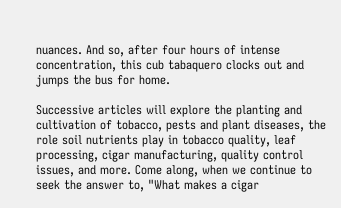nuances. And so, after four hours of intense concentration, this cub tabaquero clocks out and jumps the bus for home.

Successive articles will explore the planting and cultivation of tobacco, pests and plant diseases, the role soil nutrients play in tobacco quality, leaf processing, cigar manufacturing, quality control issues, and more. Come along, when we continue to seek the answer to, "What makes a cigar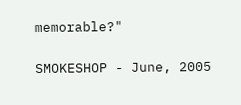memorable?"

SMOKESHOP - June, 2005